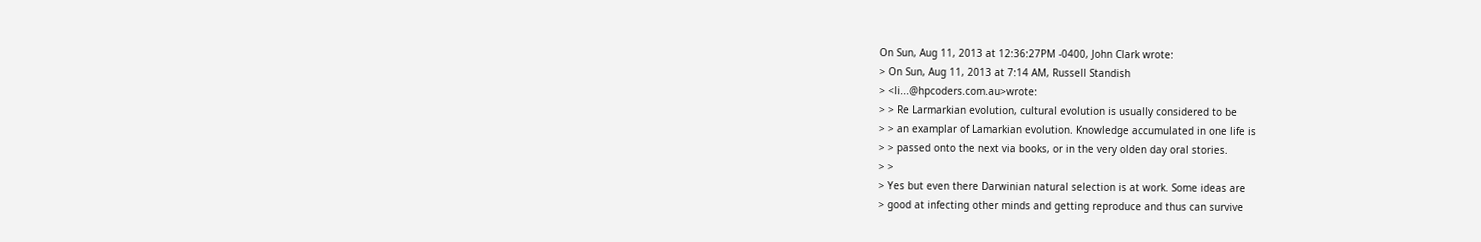On Sun, Aug 11, 2013 at 12:36:27PM -0400, John Clark wrote:
> On Sun, Aug 11, 2013 at 7:14 AM, Russell Standish
> <li...@hpcoders.com.au>wrote:
> > Re Larmarkian evolution, cultural evolution is usually considered to be
> > an examplar of Lamarkian evolution. Knowledge accumulated in one life is
> > passed onto the next via books, or in the very olden day oral stories.
> >
> Yes but even there Darwinian natural selection is at work. Some ideas are
> good at infecting other minds and getting reproduce and thus can survive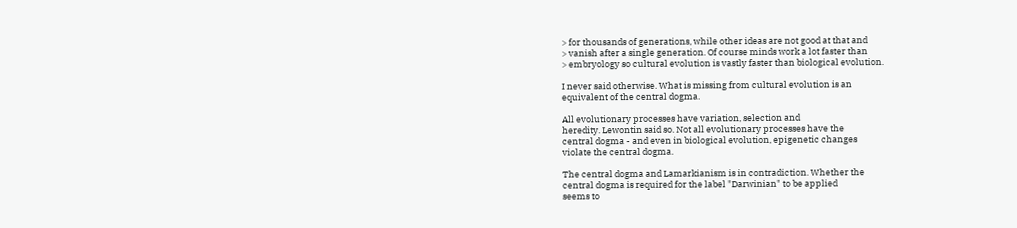> for thousands of generations, while other ideas are not good at that and
> vanish after a single generation. Of course minds work a lot faster than
> embryology so cultural evolution is vastly faster than biological evolution.

I never said otherwise. What is missing from cultural evolution is an
equivalent of the central dogma.

All evolutionary processes have variation, selection and
heredity. Lewontin said so. Not all evolutionary processes have the
central dogma - and even in biological evolution, epigenetic changes
violate the central dogma.

The central dogma and Lamarkianism is in contradiction. Whether the
central dogma is required for the label "Darwinian" to be applied
seems to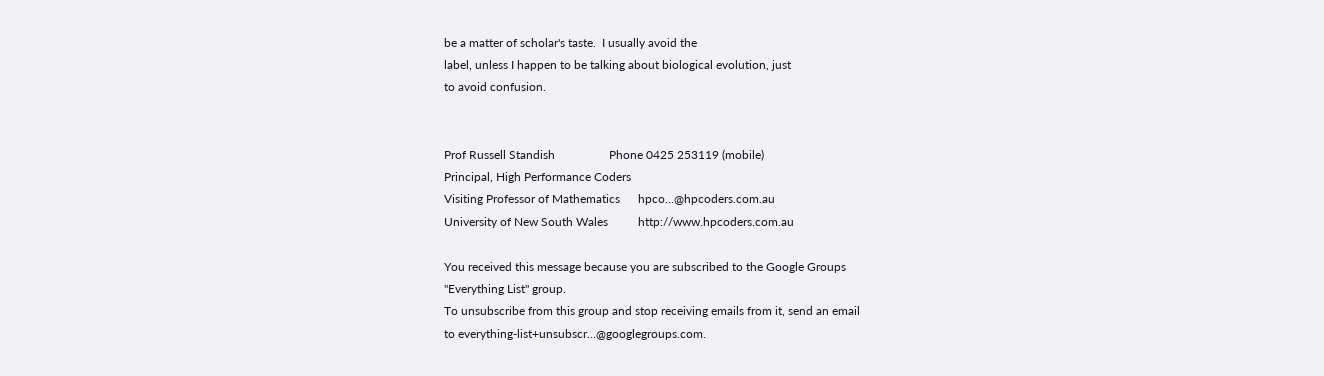be a matter of scholar's taste.  I usually avoid the
label, unless I happen to be talking about biological evolution, just
to avoid confusion.


Prof Russell Standish                  Phone 0425 253119 (mobile)
Principal, High Performance Coders
Visiting Professor of Mathematics      hpco...@hpcoders.com.au
University of New South Wales          http://www.hpcoders.com.au

You received this message because you are subscribed to the Google Groups
"Everything List" group.
To unsubscribe from this group and stop receiving emails from it, send an email
to everything-list+unsubscr...@googlegroups.com.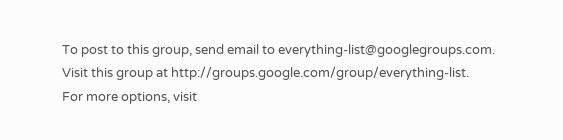To post to this group, send email to everything-list@googlegroups.com.
Visit this group at http://groups.google.com/group/everything-list.
For more options, visit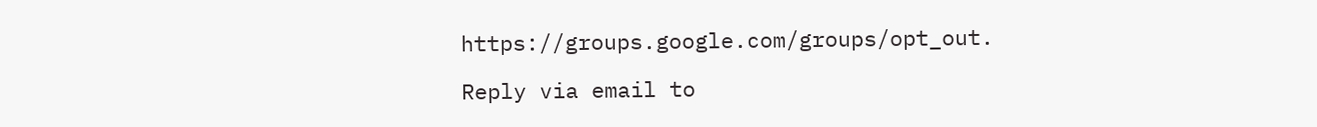https://groups.google.com/groups/opt_out.

Reply via email to